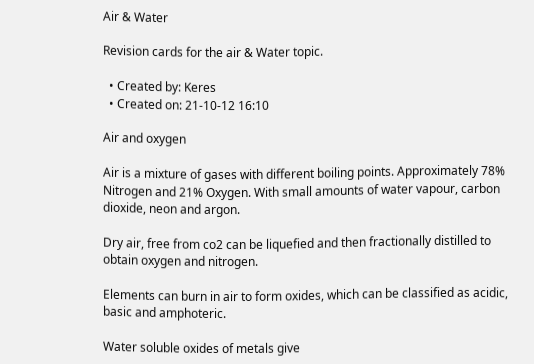Air & Water

Revision cards for the air & Water topic.

  • Created by: Keres
  • Created on: 21-10-12 16:10

Air and oxygen

Air is a mixture of gases with different boiling points. Approximately 78% Nitrogen and 21% Oxygen. With small amounts of water vapour, carbon dioxide, neon and argon.

Dry air, free from co2 can be liquefied and then fractionally distilled to obtain oxygen and nitrogen.

Elements can burn in air to form oxides, which can be classified as acidic, basic and amphoteric.

Water soluble oxides of metals give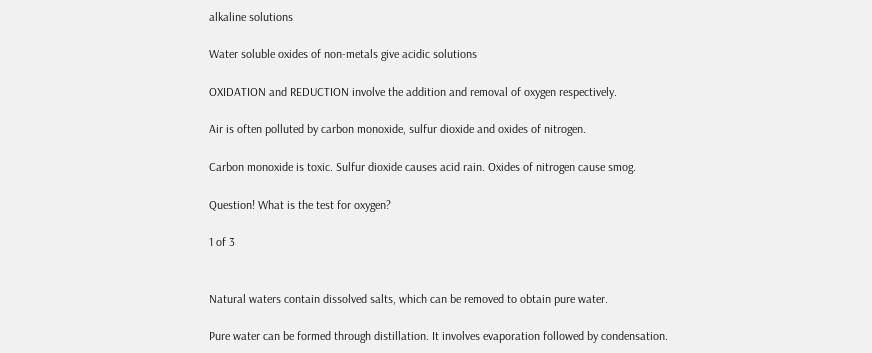alkaline solutions

Water soluble oxides of non-metals give acidic solutions

OXIDATION and REDUCTION involve the addition and removal of oxygen respectively.

Air is often polluted by carbon monoxide, sulfur dioxide and oxides of nitrogen.

Carbon monoxide is toxic. Sulfur dioxide causes acid rain. Oxides of nitrogen cause smog.

Question! What is the test for oxygen?

1 of 3


Natural waters contain dissolved salts, which can be removed to obtain pure water.

Pure water can be formed through distillation. It involves evaporation followed by condensation.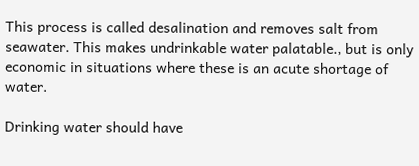This process is called desalination and removes salt from seawater. This makes undrinkable water palatable., but is only economic in situations where these is an acute shortage of water.

Drinking water should have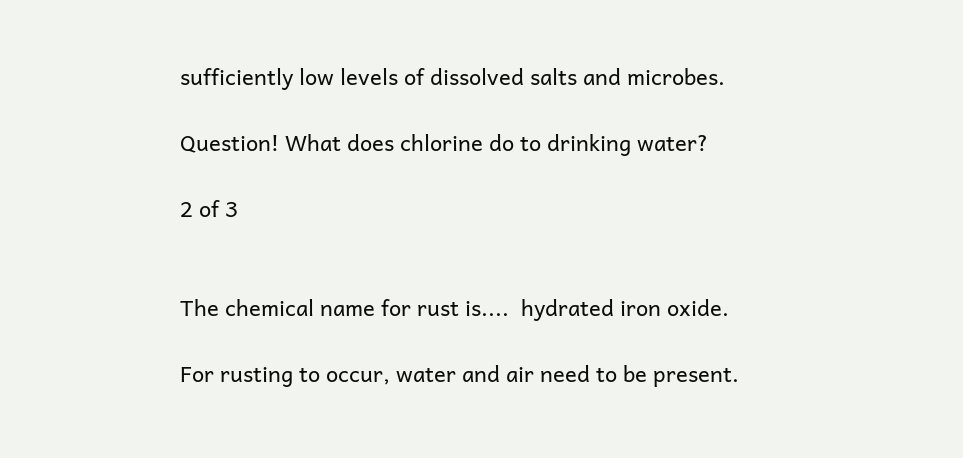sufficiently low levels of dissolved salts and microbes.

Question! What does chlorine do to drinking water?

2 of 3


The chemical name for rust is....  hydrated iron oxide.

For rusting to occur, water and air need to be present.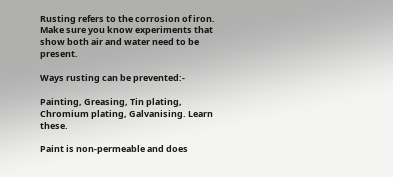Rusting refers to the corrosion of iron. Make sure you know experiments that show both air and water need to be present.

Ways rusting can be prevented:-

Painting, Greasing, Tin plating, Chromium plating, Galvanising. Learn these.

Paint is non-permeable and does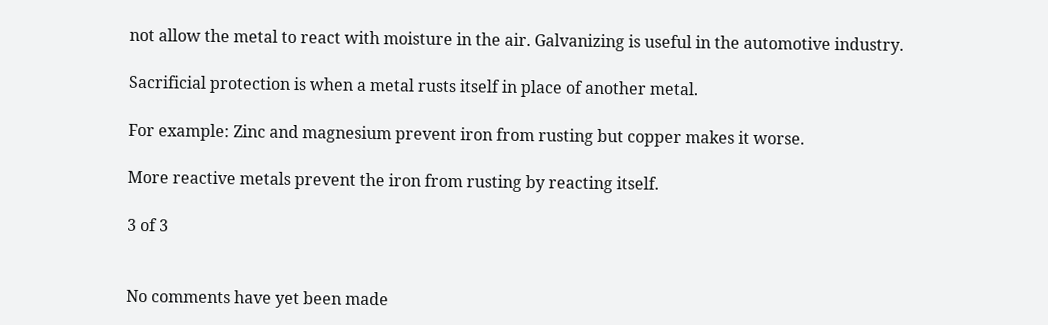not allow the metal to react with moisture in the air. Galvanizing is useful in the automotive industry.

Sacrificial protection is when a metal rusts itself in place of another metal.

For example: Zinc and magnesium prevent iron from rusting but copper makes it worse.

More reactive metals prevent the iron from rusting by reacting itself.

3 of 3


No comments have yet been made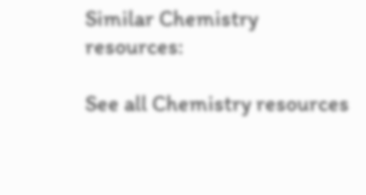Similar Chemistry resources:

See all Chemistry resources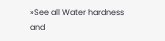»See all Water hardness and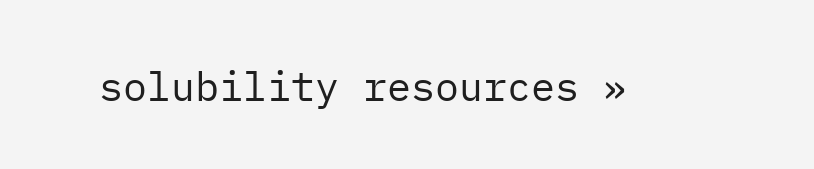solubility resources »